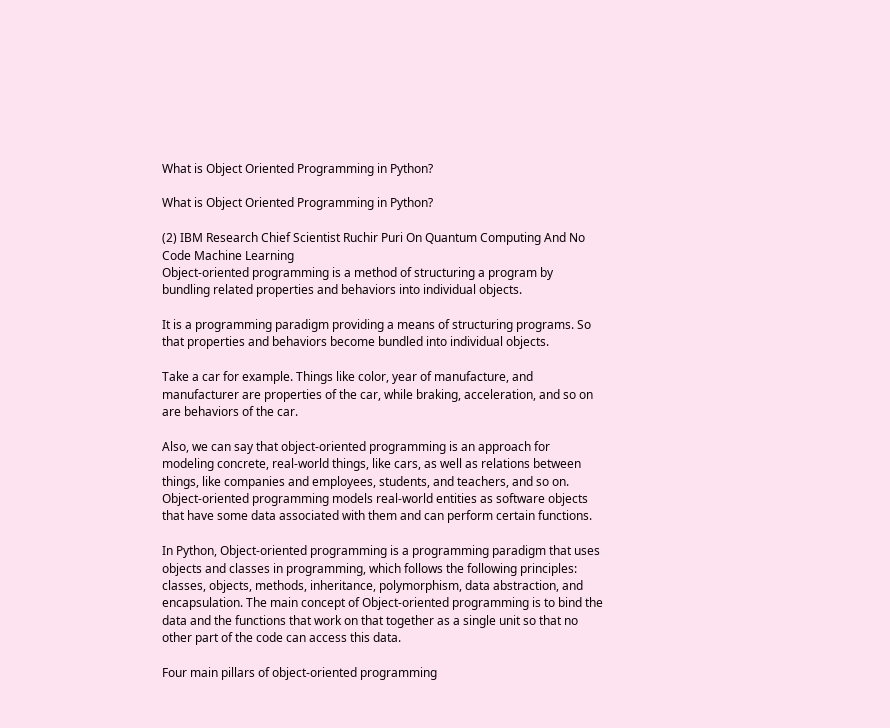What is Object Oriented Programming in Python?

What is Object Oriented Programming in Python?

(2) IBM Research Chief Scientist Ruchir Puri On Quantum Computing And No Code Machine Learning
Object-oriented programming is a method of structuring a program by bundling related properties and behaviors into individual objects.

It is a programming paradigm providing a means of structuring programs. So that properties and behaviors become bundled into individual objects.

Take a car for example. Things like color, year of manufacture, and manufacturer are properties of the car, while braking, acceleration, and so on are behaviors of the car.

Also, we can say that object-oriented programming is an approach for modeling concrete, real-world things, like cars, as well as relations between things, like companies and employees, students, and teachers, and so on. Object-oriented programming models real-world entities as software objects that have some data associated with them and can perform certain functions.

In Python, Object-oriented programming is a programming paradigm that uses objects and classes in programming, which follows the following principles: classes, objects, methods, inheritance, polymorphism, data abstraction, and encapsulation. The main concept of Object-oriented programming is to bind the data and the functions that work on that together as a single unit so that no other part of the code can access this data.

Four main pillars of object-oriented programming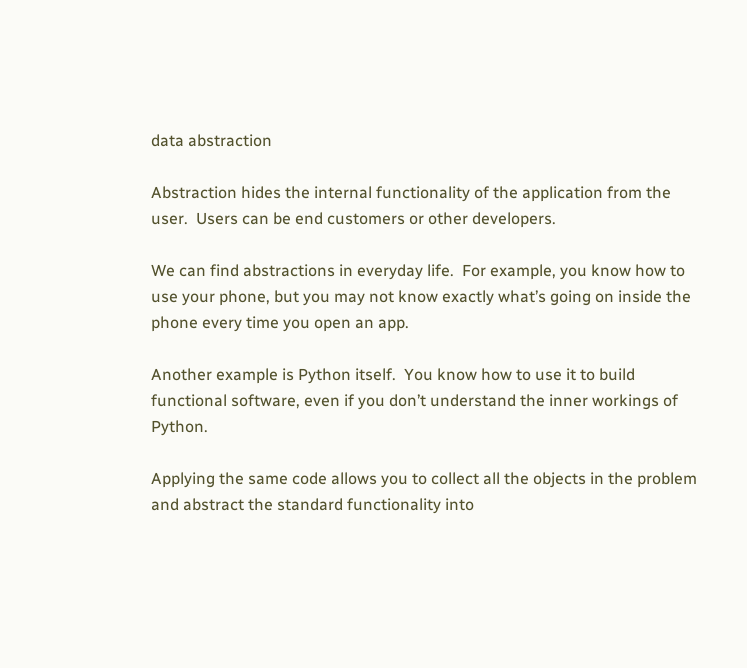data abstraction

Abstraction hides the internal functionality of the application from the user.  Users can be end customers or other developers.

We can find abstractions in everyday life.  For example, you know how to use your phone, but you may not know exactly what’s going on inside the phone every time you open an app.

Another example is Python itself.  You know how to use it to build functional software, even if you don’t understand the inner workings of Python.

Applying the same code allows you to collect all the objects in the problem and abstract the standard functionality into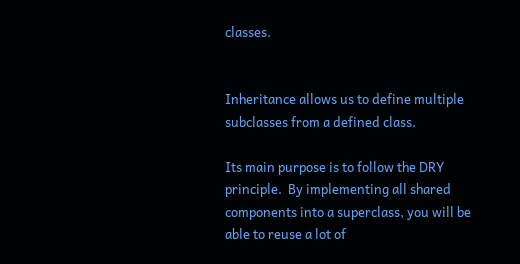classes.


Inheritance allows us to define multiple subclasses from a defined class.

Its main purpose is to follow the DRY principle.  By implementing all shared components into a superclass, you will be able to reuse a lot of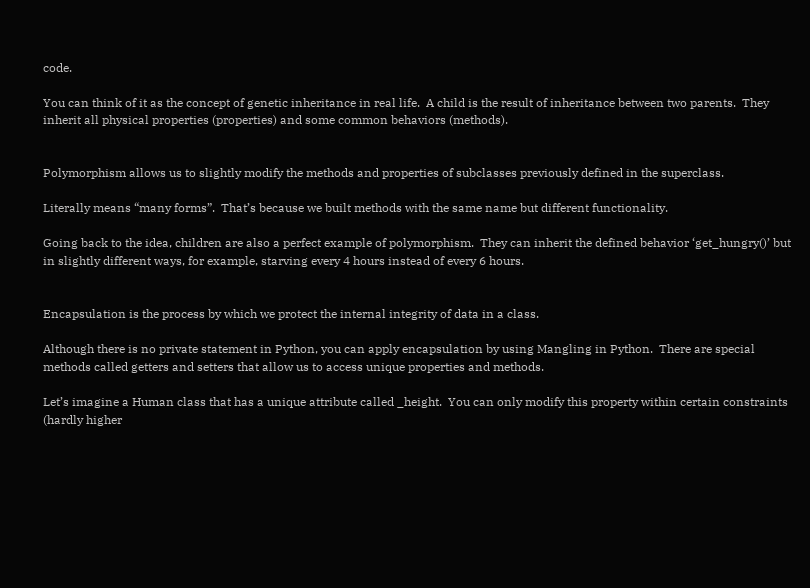code.

You can think of it as the concept of genetic inheritance in real life.  A child is the result of inheritance between two parents.  They inherit all physical properties (properties) and some common behaviors (methods).


Polymorphism allows us to slightly modify the methods and properties of subclasses previously defined in the superclass.

Literally means “many forms”.  That’s because we built methods with the same name but different functionality.

Going back to the idea, children are also a perfect example of polymorphism.  They can inherit the defined behavior ‘get_hungry()’ but in slightly different ways, for example, starving every 4 hours instead of every 6 hours.


Encapsulation is the process by which we protect the internal integrity of data in a class.

Although there is no private statement in Python, you can apply encapsulation by using Mangling in Python.  There are special methods called getters and setters that allow us to access unique properties and methods.

Let’s imagine a Human class that has a unique attribute called _height.  You can only modify this property within certain constraints (hardly higher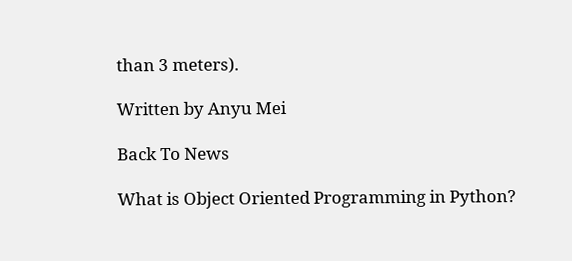than 3 meters).

Written by Anyu Mei

Back To News

What is Object Oriented Programming in Python?